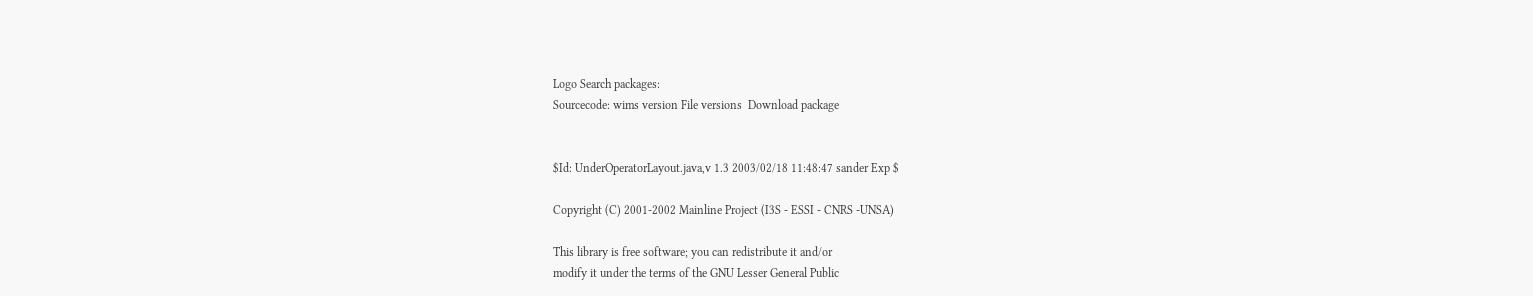Logo Search packages:
Sourcecode: wims version File versions  Download package


$Id: UnderOperatorLayout.java,v 1.3 2003/02/18 11:48:47 sander Exp $

Copyright (C) 2001-2002 Mainline Project (I3S - ESSI - CNRS -UNSA)

This library is free software; you can redistribute it and/or
modify it under the terms of the GNU Lesser General Public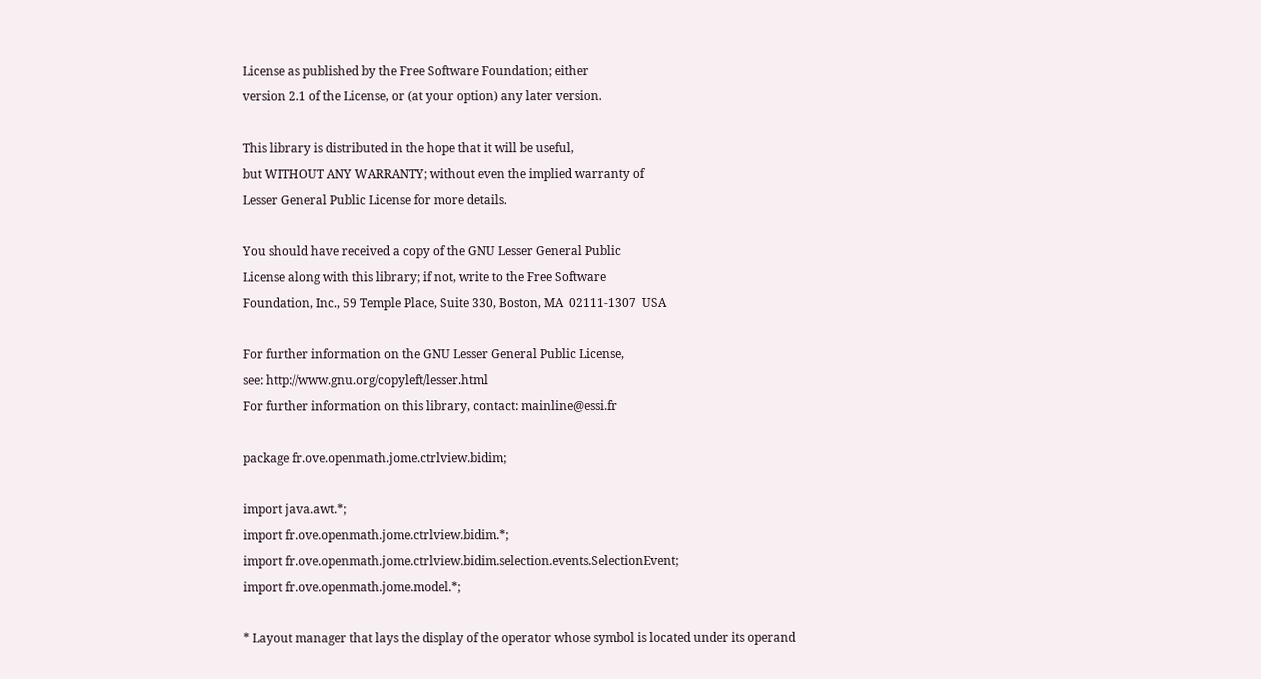License as published by the Free Software Foundation; either
version 2.1 of the License, or (at your option) any later version.

This library is distributed in the hope that it will be useful,
but WITHOUT ANY WARRANTY; without even the implied warranty of
Lesser General Public License for more details.

You should have received a copy of the GNU Lesser General Public
License along with this library; if not, write to the Free Software
Foundation, Inc., 59 Temple Place, Suite 330, Boston, MA  02111-1307  USA

For further information on the GNU Lesser General Public License,
see: http://www.gnu.org/copyleft/lesser.html
For further information on this library, contact: mainline@essi.fr

package fr.ove.openmath.jome.ctrlview.bidim;

import java.awt.*;
import fr.ove.openmath.jome.ctrlview.bidim.*;
import fr.ove.openmath.jome.ctrlview.bidim.selection.events.SelectionEvent;
import fr.ove.openmath.jome.model.*;

* Layout manager that lays the display of the operator whose symbol is located under its operand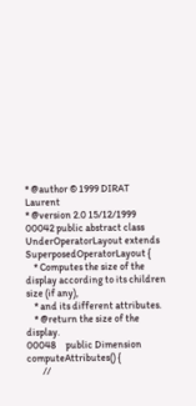* @author © 1999 DIRAT Laurent
* @version 2.0 15/12/1999
00042 public abstract class UnderOperatorLayout extends SuperposedOperatorLayout {
    * Computes the size of the display according to its children size (if any),
    * and its different attributes.
    * @return the size of the display.
00048     public Dimension computeAttributes() {
        //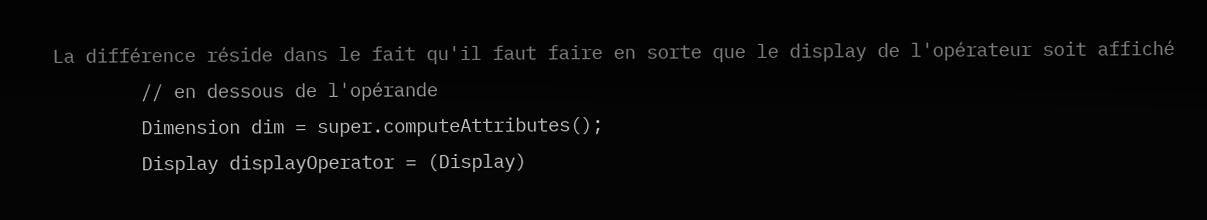La différence réside dans le fait qu'il faut faire en sorte que le display de l'opérateur soit affiché
        // en dessous de l'opérande
        Dimension dim = super.computeAttributes();
        Display displayOperator = (Display)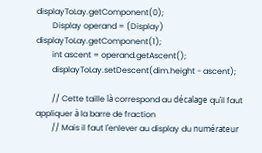displayToLay.getComponent(0);
        Display operand = (Display) displayToLay.getComponent(1);
        int ascent = operand.getAscent();
        displayToLay.setDescent(dim.height - ascent);

        // Cette taille là correspond au décalage qu'il faut appliquer à la barre de fraction
        // Mais il faut l'enlever au display du numérateur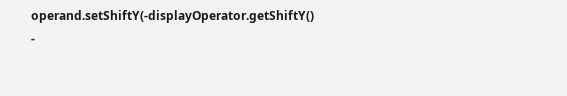operand.setShiftY(-displayOperator.getShiftY() -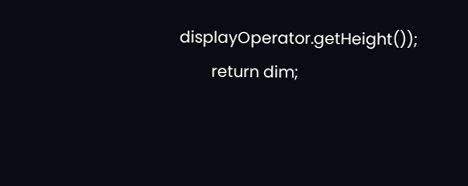displayOperator.getHeight());
        return dim;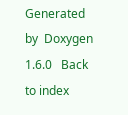Generated by  Doxygen 1.6.0   Back to index